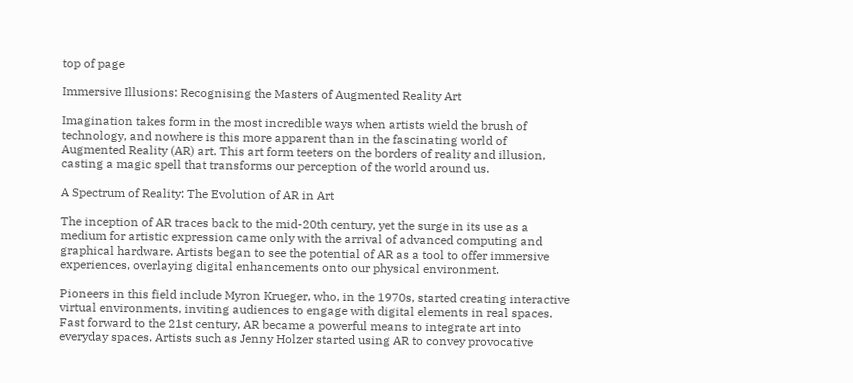top of page

Immersive Illusions: Recognising the Masters of Augmented Reality Art

Imagination takes form in the most incredible ways when artists wield the brush of technology, and nowhere is this more apparent than in the fascinating world of Augmented Reality (AR) art. This art form teeters on the borders of reality and illusion, casting a magic spell that transforms our perception of the world around us.

A Spectrum of Reality: The Evolution of AR in Art

The inception of AR traces back to the mid-20th century, yet the surge in its use as a medium for artistic expression came only with the arrival of advanced computing and graphical hardware. Artists began to see the potential of AR as a tool to offer immersive experiences, overlaying digital enhancements onto our physical environment.

Pioneers in this field include Myron Krueger, who, in the 1970s, started creating interactive virtual environments, inviting audiences to engage with digital elements in real spaces. Fast forward to the 21st century, AR became a powerful means to integrate art into everyday spaces. Artists such as Jenny Holzer started using AR to convey provocative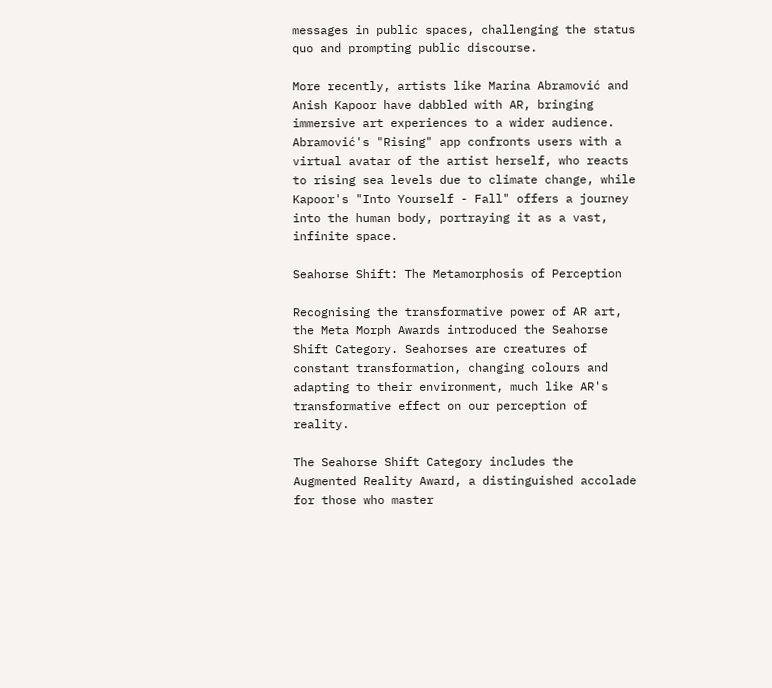messages in public spaces, challenging the status quo and prompting public discourse.

More recently, artists like Marina Abramović and Anish Kapoor have dabbled with AR, bringing immersive art experiences to a wider audience. Abramović's "Rising" app confronts users with a virtual avatar of the artist herself, who reacts to rising sea levels due to climate change, while Kapoor's "Into Yourself - Fall" offers a journey into the human body, portraying it as a vast, infinite space.

Seahorse Shift: The Metamorphosis of Perception

Recognising the transformative power of AR art, the Meta Morph Awards introduced the Seahorse Shift Category. Seahorses are creatures of constant transformation, changing colours and adapting to their environment, much like AR's transformative effect on our perception of reality.

The Seahorse Shift Category includes the Augmented Reality Award, a distinguished accolade for those who master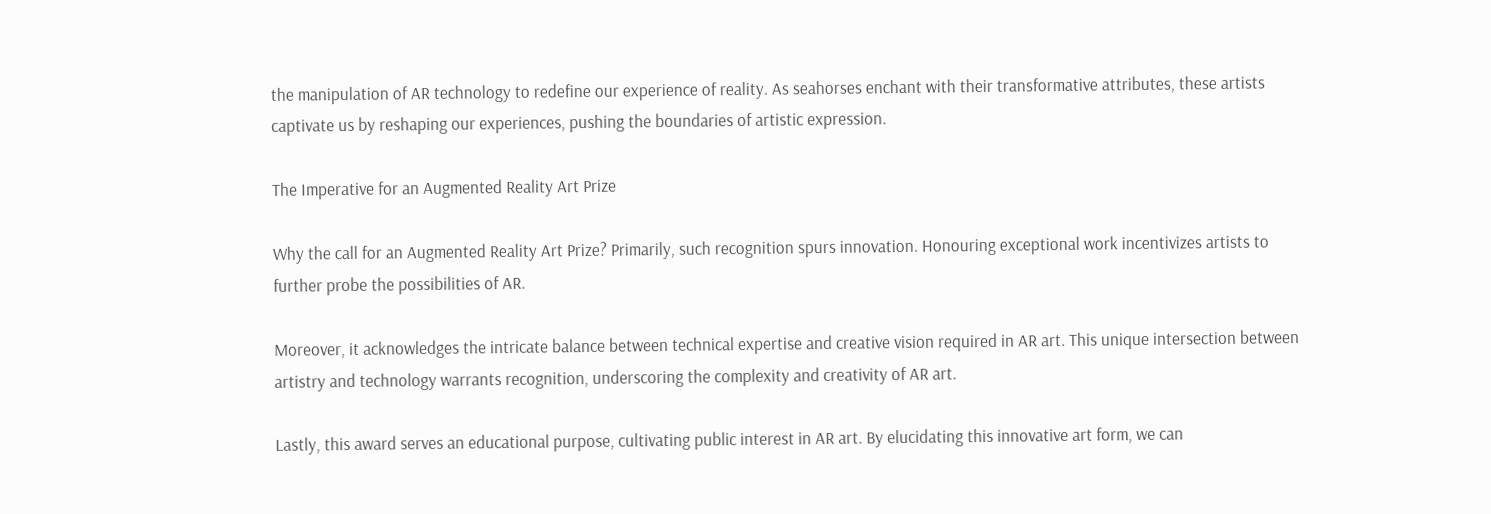the manipulation of AR technology to redefine our experience of reality. As seahorses enchant with their transformative attributes, these artists captivate us by reshaping our experiences, pushing the boundaries of artistic expression.

The Imperative for an Augmented Reality Art Prize

Why the call for an Augmented Reality Art Prize? Primarily, such recognition spurs innovation. Honouring exceptional work incentivizes artists to further probe the possibilities of AR.

Moreover, it acknowledges the intricate balance between technical expertise and creative vision required in AR art. This unique intersection between artistry and technology warrants recognition, underscoring the complexity and creativity of AR art.

Lastly, this award serves an educational purpose, cultivating public interest in AR art. By elucidating this innovative art form, we can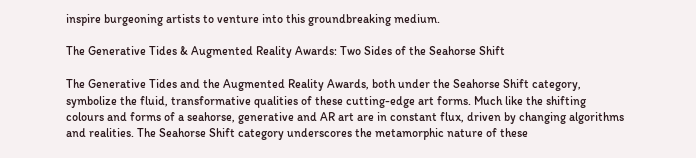inspire burgeoning artists to venture into this groundbreaking medium.

The Generative Tides & Augmented Reality Awards: Two Sides of the Seahorse Shift

The Generative Tides and the Augmented Reality Awards, both under the Seahorse Shift category, symbolize the fluid, transformative qualities of these cutting-edge art forms. Much like the shifting colours and forms of a seahorse, generative and AR art are in constant flux, driven by changing algorithms and realities. The Seahorse Shift category underscores the metamorphic nature of these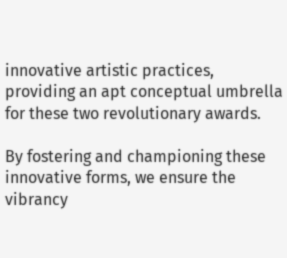innovative artistic practices, providing an apt conceptual umbrella for these two revolutionary awards.

By fostering and championing these innovative forms, we ensure the vibrancy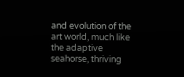and evolution of the art world, much like the adaptive seahorse, thriving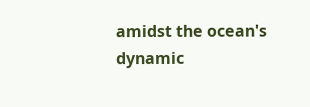amidst the ocean's dynamic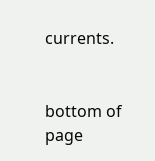currents.


bottom of page